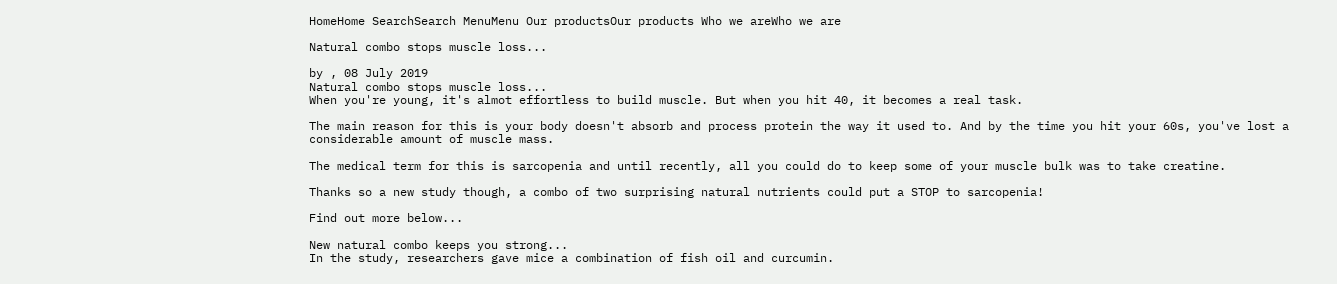HomeHome SearchSearch MenuMenu Our productsOur products Who we areWho we are

Natural combo stops muscle loss...

by , 08 July 2019
Natural combo stops muscle loss...
When you're young, it's almot effortless to build muscle. But when you hit 40, it becomes a real task.

The main reason for this is your body doesn't absorb and process protein the way it used to. And by the time you hit your 60s, you've lost a considerable amount of muscle mass.

The medical term for this is sarcopenia and until recently, all you could do to keep some of your muscle bulk was to take creatine.

Thanks so a new study though, a combo of two surprising natural nutrients could put a STOP to sarcopenia!

Find out more below...

New natural combo keeps you strong...
In the study, researchers gave mice a combination of fish oil and curcumin.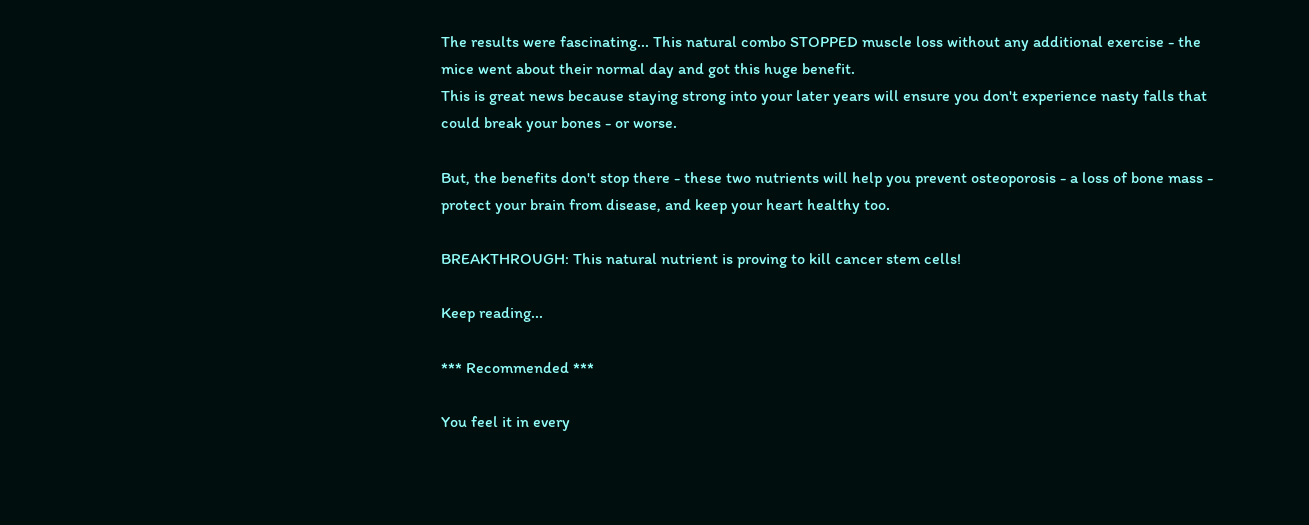The results were fascinating... This natural combo STOPPED muscle loss without any additional exercise - the mice went about their normal day and got this huge benefit.
This is great news because staying strong into your later years will ensure you don't experience nasty falls that could break your bones - or worse.

But, the benefits don't stop there - these two nutrients will help you prevent osteoporosis - a loss of bone mass - protect your brain from disease, and keep your heart healthy too.

BREAKTHROUGH: This natural nutrient is proving to kill cancer stem cells!

Keep reading...

*** Recommended ***

You feel it in every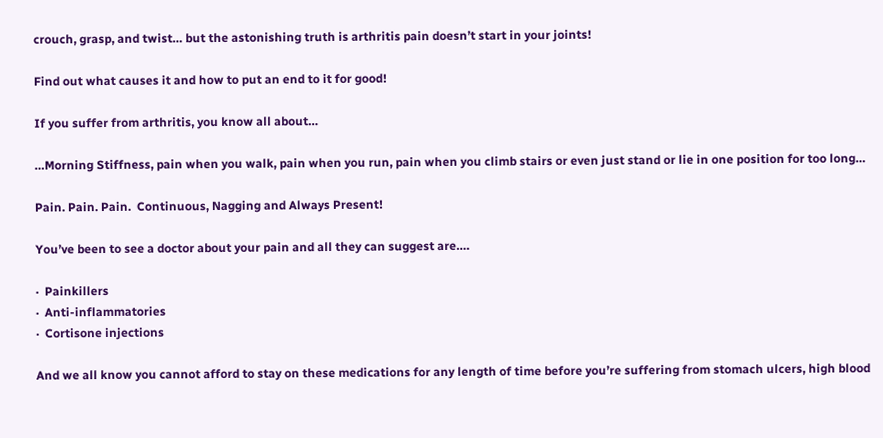crouch, grasp, and twist… but the astonishing truth is arthritis pain doesn’t start in your joints!

Find out what causes it and how to put an end to it for good!

If you suffer from arthritis, you know all about…

…Morning Stiffness, pain when you walk, pain when you run, pain when you climb stairs or even just stand or lie in one position for too long…

Pain. Pain. Pain.  Continuous, Nagging and Always Present!

You’ve been to see a doctor about your pain and all they can suggest are….

·  Painkillers
·  Anti-inflammatories
·  Cortisone injections

And we all know you cannot afford to stay on these medications for any length of time before you’re suffering from stomach ulcers, high blood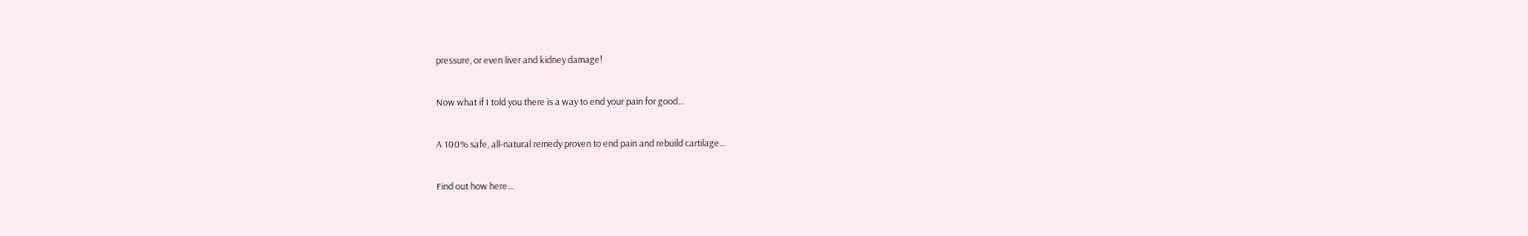pressure, or even liver and kidney damage!

Now what if I told you there is a way to end your pain for good…

A 100% safe, all-natural remedy proven to end pain and rebuild cartilage...

Find out how here...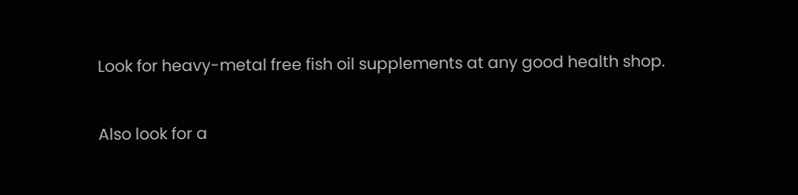Look for heavy-metal free fish oil supplements at any good health shop.

Also look for a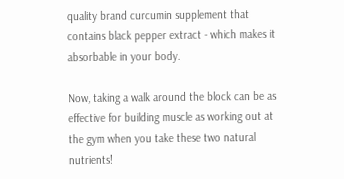quality brand curcumin supplement that contains black pepper extract - which makes it absorbable in your body.

Now, taking a walk around the block can be as effective for building muscle as working out at the gym when you take these two natural nutrients!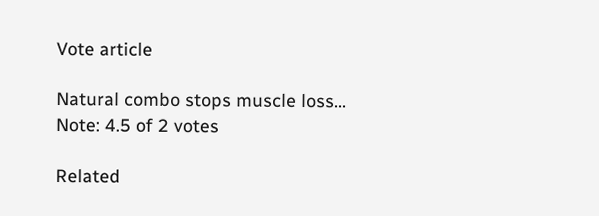Vote article

Natural combo stops muscle loss...
Note: 4.5 of 2 votes

Related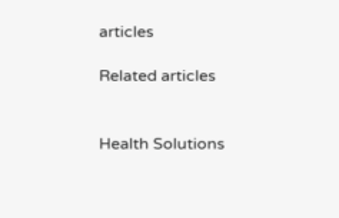articles

Related articles


Health Solutions